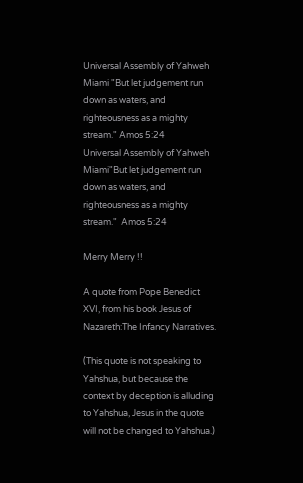Universal Assembly of Yahweh Miami "But let judgement run down as waters, and righteousness as a mighty stream." Amos 5:24
Universal Assembly of Yahweh Miami"But let judgement run down as waters, and righteousness as a mighty stream."  Amos 5:24

Merry Merry !!

A quote from Pope Benedict XVI, from his book Jesus of Nazareth:The Infancy Narratives.

(This quote is not speaking to Yahshua, but because the context by deception is alluding to Yahshua, Jesus in the quote will not be changed to Yahshua.)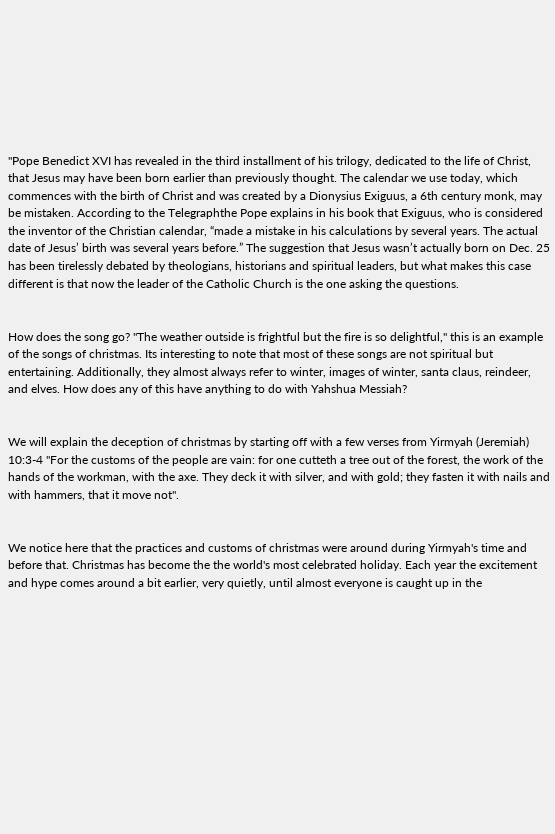"Pope Benedict XVI has revealed in the third installment of his trilogy, dedicated to the life of Christ, that Jesus may have been born earlier than previously thought. The calendar we use today, which commences with the birth of Christ and was created by a Dionysius Exiguus, a 6th century monk, may be mistaken. According to the Telegraphthe Pope explains in his book that Exiguus, who is considered the inventor of the Christian calendar, “made a mistake in his calculations by several years. The actual date of Jesus’ birth was several years before.” The suggestion that Jesus wasn’t actually born on Dec. 25 has been tirelessly debated by theologians, historians and spiritual leaders, but what makes this case different is that now the leader of the Catholic Church is the one asking the questions.


How does the song go? "The weather outside is frightful but the fire is so delightful," this is an example of the songs of christmas. Its interesting to note that most of these songs are not spiritual but entertaining. Additionally, they almost always refer to winter, images of winter, santa claus, reindeer, and elves. How does any of this have anything to do with Yahshua Messiah?


We will explain the deception of christmas by starting off with a few verses from Yirmyah (Jeremiah) 10:3-4 "For the customs of the people are vain: for one cutteth a tree out of the forest, the work of the hands of the workman, with the axe. They deck it with silver, and with gold; they fasten it with nails and with hammers, that it move not".


We notice here that the practices and customs of christmas were around during Yirmyah's time and before that. Christmas has become the the world's most celebrated holiday. Each year the excitement and hype comes around a bit earlier, very quietly, until almost everyone is caught up in the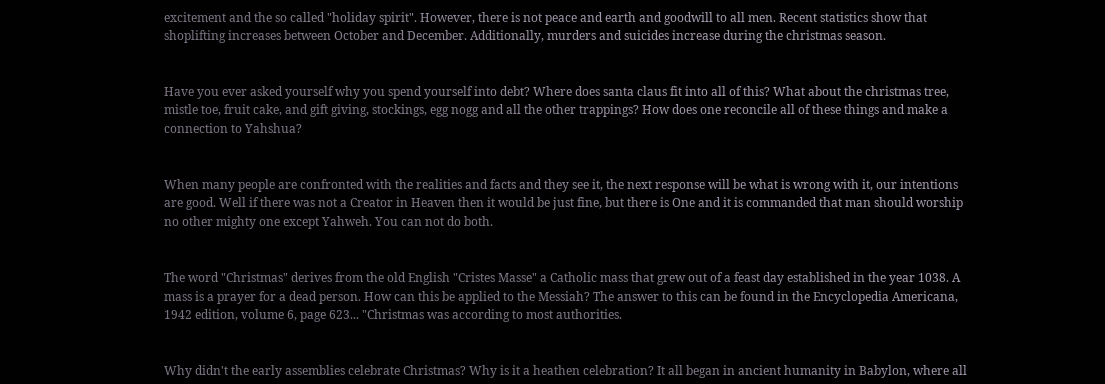excitement and the so called "holiday spirit". However, there is not peace and earth and goodwill to all men. Recent statistics show that shoplifting increases between October and December. Additionally, murders and suicides increase during the christmas season.


Have you ever asked yourself why you spend yourself into debt? Where does santa claus fit into all of this? What about the christmas tree, mistle toe, fruit cake, and gift giving, stockings, egg nogg and all the other trappings? How does one reconcile all of these things and make a connection to Yahshua?


When many people are confronted with the realities and facts and they see it, the next response will be what is wrong with it, our intentions are good. Well if there was not a Creator in Heaven then it would be just fine, but there is One and it is commanded that man should worship no other mighty one except Yahweh. You can not do both.


The word "Christmas" derives from the old English "Cristes Masse" a Catholic mass that grew out of a feast day established in the year 1038. A mass is a prayer for a dead person. How can this be applied to the Messiah? The answer to this can be found in the Encyclopedia Americana, 1942 edition, volume 6, page 623... "Christmas was according to most authorities.


Why didn't the early assemblies celebrate Christmas? Why is it a heathen celebration? It all began in ancient humanity in Babylon, where all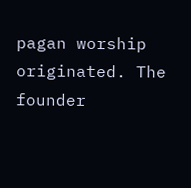pagan worship originated. The founder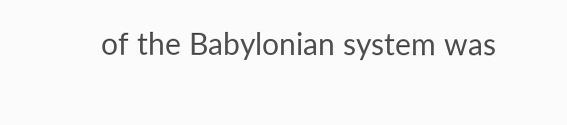of the Babylonian system was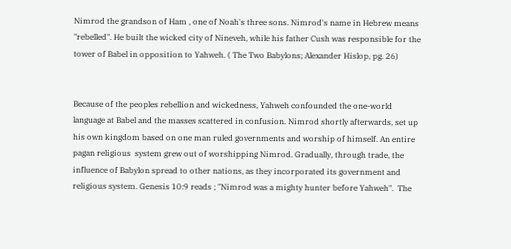Nimrod the grandson of Ham , one of Noah's three sons. Nimrod's name in Hebrew means "rebelled". He built the wicked city of Nineveh, while his father Cush was responsible for the tower of Babel in opposition to Yahweh. ( The Two Babylons; Alexander Hislop, pg. 26)


Because of the peoples rebellion and wickedness, Yahweh confounded the one-world language at Babel and the masses scattered in confusion. Nimrod shortly afterwards, set up his own kingdom based on one man ruled governments and worship of himself. An entire pagan religious  system grew out of worshipping Nimrod. Gradually, through trade, the influence of Babylon spread to other nations, as they incorporated its government and religious system. Genesis 10:9 reads ; "Nimrod was a mighty hunter before Yahweh".  The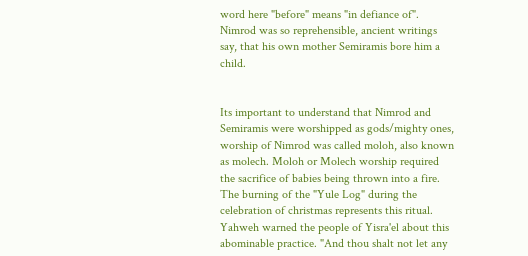word here "before" means "in defiance of". Nimrod was so reprehensible, ancient writings say, that his own mother Semiramis bore him a child.


Its important to understand that Nimrod and Semiramis were worshipped as gods/mighty ones, worship of Nimrod was called moloh, also known as molech. Moloh or Molech worship required the sacrifice of babies being thrown into a fire. The burning of the "Yule Log" during the celebration of christmas represents this ritual. Yahweh warned the people of Yisra'el about this abominable practice. "And thou shalt not let any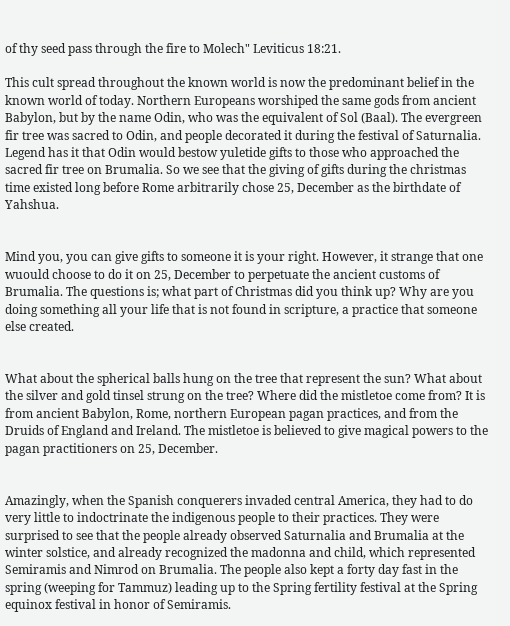of thy seed pass through the fire to Molech" Leviticus 18:21.

This cult spread throughout the known world is now the predominant belief in the known world of today. Northern Europeans worshiped the same gods from ancient Babylon, but by the name Odin, who was the equivalent of Sol (Baal). The evergreen fir tree was sacred to Odin, and people decorated it during the festival of Saturnalia. Legend has it that Odin would bestow yuletide gifts to those who approached the sacred fir tree on Brumalia. So we see that the giving of gifts during the christmas time existed long before Rome arbitrarily chose 25, December as the birthdate of Yahshua.


Mind you, you can give gifts to someone it is your right. However, it strange that one wuould choose to do it on 25, December to perpetuate the ancient customs of Brumalia. The questions is; what part of Christmas did you think up? Why are you doing something all your life that is not found in scripture, a practice that someone else created.


What about the spherical balls hung on the tree that represent the sun? What about the silver and gold tinsel strung on the tree? Where did the mistletoe come from? It is from ancient Babylon, Rome, northern European pagan practices, and from the Druids of England and Ireland. The mistletoe is believed to give magical powers to the pagan practitioners on 25, December.


Amazingly, when the Spanish conquerers invaded central America, they had to do very little to indoctrinate the indigenous people to their practices. They were surprised to see that the people already observed Saturnalia and Brumalia at the winter solstice, and already recognized the madonna and child, which represented Semiramis and Nimrod on Brumalia. The people also kept a forty day fast in the spring (weeping for Tammuz) leading up to the Spring fertility festival at the Spring equinox festival in honor of Semiramis.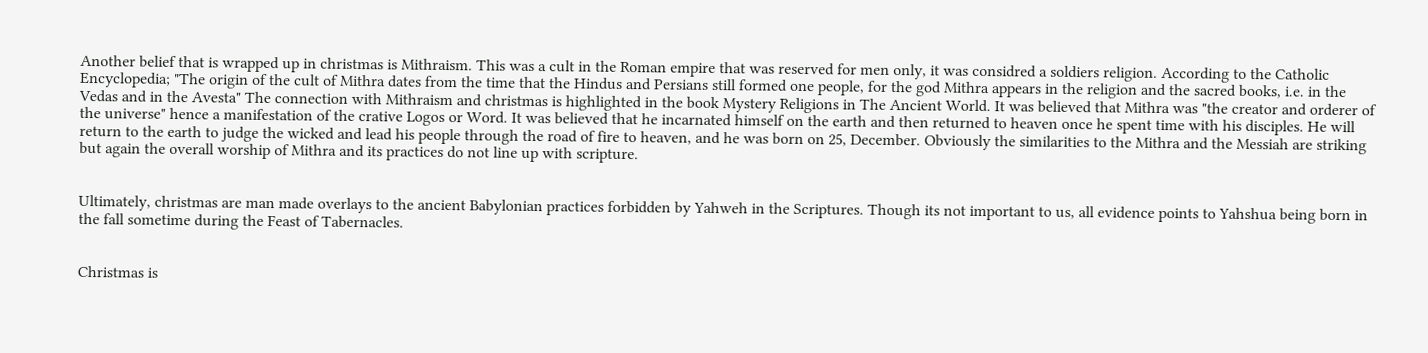Another belief that is wrapped up in christmas is Mithraism. This was a cult in the Roman empire that was reserved for men only, it was considred a soldiers religion. According to the Catholic Encyclopedia; "The origin of the cult of Mithra dates from the time that the Hindus and Persians still formed one people, for the god Mithra appears in the religion and the sacred books, i.e. in the Vedas and in the Avesta" The connection with Mithraism and christmas is highlighted in the book Mystery Religions in The Ancient World. It was believed that Mithra was "the creator and orderer of the universe" hence a manifestation of the crative Logos or Word. It was believed that he incarnated himself on the earth and then returned to heaven once he spent time with his disciples. He will return to the earth to judge the wicked and lead his people through the road of fire to heaven, and he was born on 25, December. Obviously the similarities to the Mithra and the Messiah are striking but again the overall worship of Mithra and its practices do not line up with scripture.


Ultimately, christmas are man made overlays to the ancient Babylonian practices forbidden by Yahweh in the Scriptures. Though its not important to us, all evidence points to Yahshua being born in the fall sometime during the Feast of Tabernacles.


Christmas is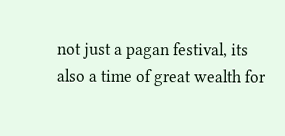not just a pagan festival, its also a time of great wealth for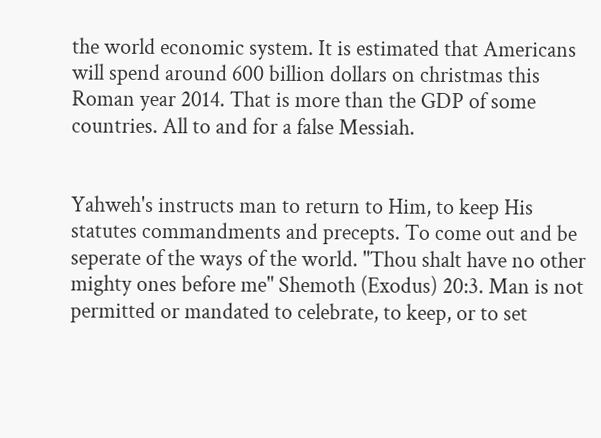the world economic system. It is estimated that Americans will spend around 600 billion dollars on christmas this Roman year 2014. That is more than the GDP of some countries. All to and for a false Messiah.


Yahweh's instructs man to return to Him, to keep His statutes commandments and precepts. To come out and be seperate of the ways of the world. "Thou shalt have no other mighty ones before me" Shemoth (Exodus) 20:3. Man is not permitted or mandated to celebrate, to keep, or to set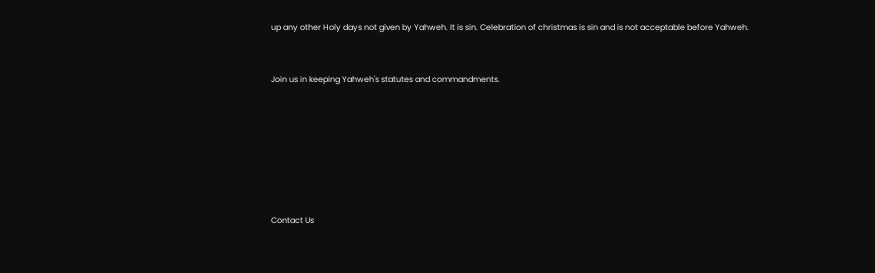up any other Holy days not given by Yahweh. It is sin. Celebration of christmas is sin and is not acceptable before Yahweh.


Join us in keeping Yahweh's statutes and commandments.







Contact Us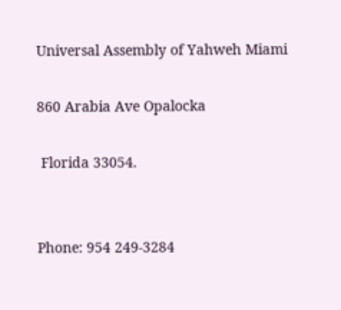Universal Assembly of Yahweh Miami

860 Arabia Ave Opalocka

 Florida 33054.


Phone: 954 249-3284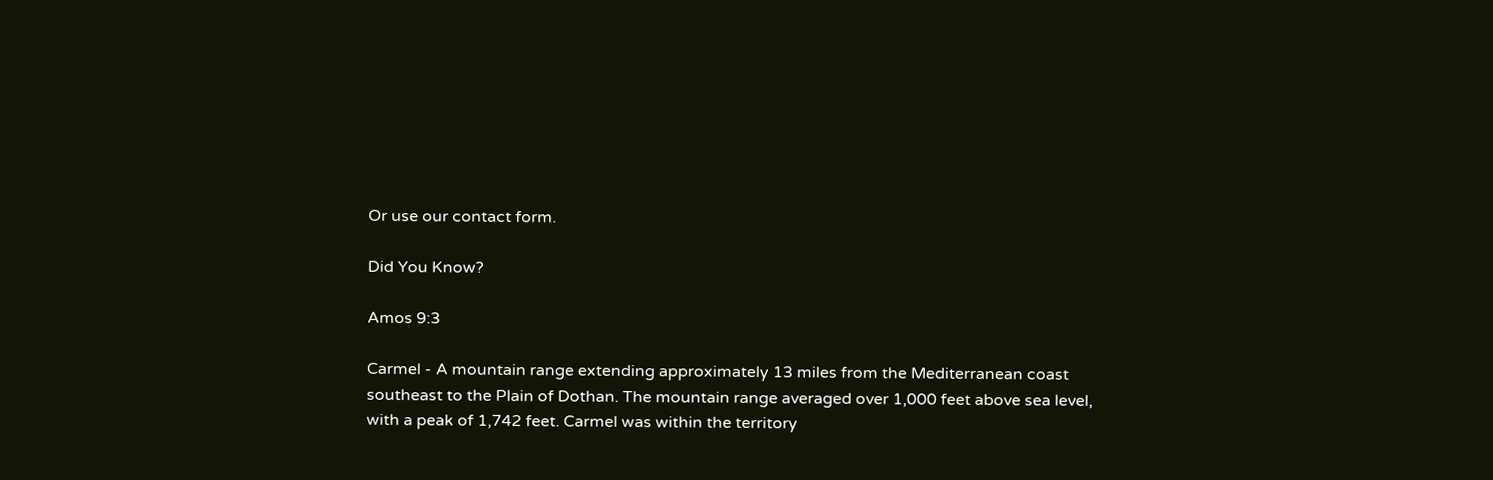Or use our contact form.

Did You Know?

Amos 9:3

Carmel - A mountain range extending approximately 13 miles from the Mediterranean coast southeast to the Plain of Dothan. The mountain range averaged over 1,000 feet above sea level, with a peak of 1,742 feet. Carmel was within the territory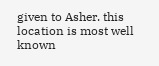given to Asher. this location is most well known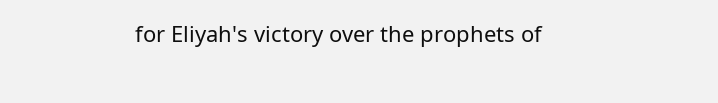for Eliyah's victory over the prophets of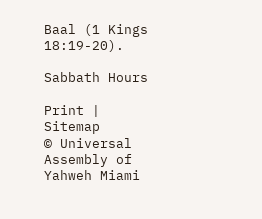Baal (1 Kings 18:19-20).

Sabbath Hours

Print | Sitemap
© Universal Assembly of Yahweh Miami